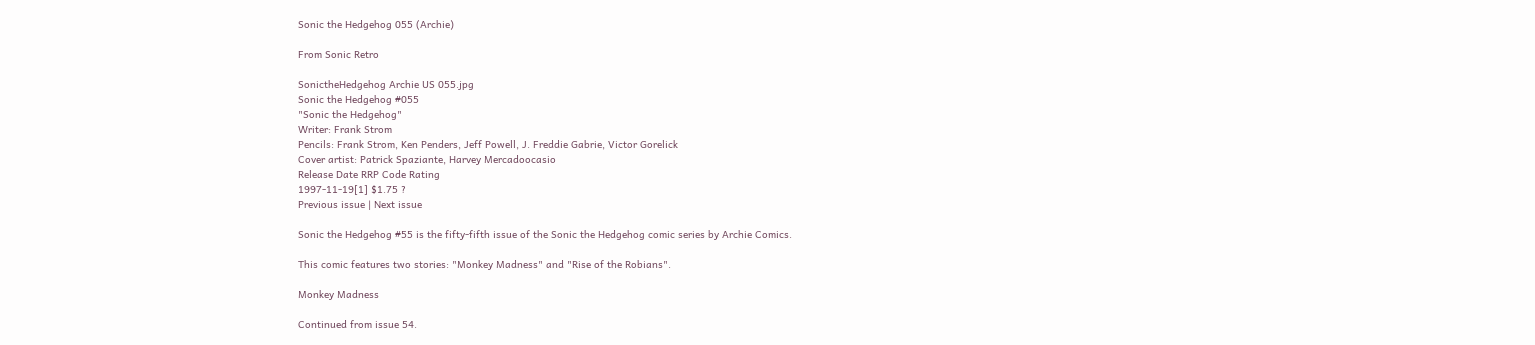Sonic the Hedgehog 055 (Archie)

From Sonic Retro

SonictheHedgehog Archie US 055.jpg
Sonic the Hedgehog #055
"Sonic the Hedgehog"
Writer: Frank Strom
Pencils: Frank Strom, Ken Penders, Jeff Powell, J. Freddie Gabrie, Victor Gorelick
Cover artist: Patrick Spaziante, Harvey Mercadoocasio
Release Date RRP Code Rating
1997-11-19[1] $1.75 ?
Previous issue | Next issue

Sonic the Hedgehog #55 is the fifty-fifth issue of the Sonic the Hedgehog comic series by Archie Comics.

This comic features two stories: "Monkey Madness" and "Rise of the Robians".

Monkey Madness

Continued from issue 54.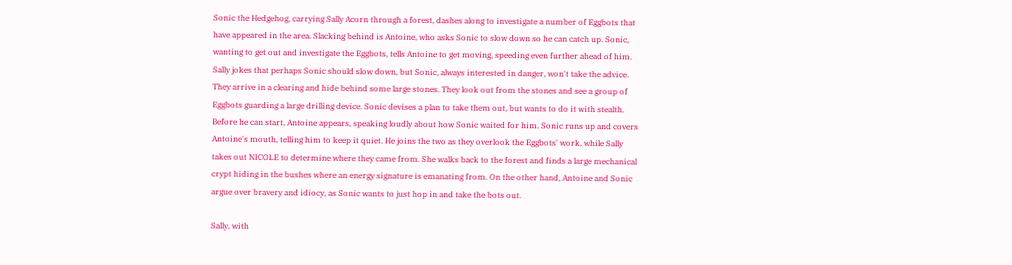Sonic the Hedgehog, carrying Sally Acorn through a forest, dashes along to investigate a number of Eggbots that have appeared in the area. Slacking behind is Antoine, who asks Sonic to slow down so he can catch up. Sonic, wanting to get out and investigate the Eggbots, tells Antoine to get moving, speeding even further ahead of him. Sally jokes that perhaps Sonic should slow down, but Sonic, always interested in danger, won't take the advice. They arrive in a clearing and hide behind some large stones. They look out from the stones and see a group of Eggbots guarding a large drilling device. Sonic devises a plan to take them out, but wants to do it with stealth. Before he can start, Antoine appears, speaking loudly about how Sonic waited for him. Sonic runs up and covers Antoine's mouth, telling him to keep it quiet. He joins the two as they overlook the Eggbots' work, while Sally takes out NICOLE to determine where they came from. She walks back to the forest and finds a large mechanical crypt hiding in the bushes where an energy signature is emanating from. On the other hand, Antoine and Sonic argue over bravery and idiocy, as Sonic wants to just hop in and take the bots out.

Sally, with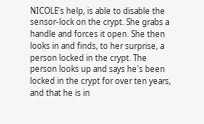NICOLE's help, is able to disable the sensor-lock on the crypt. She grabs a handle and forces it open. She then looks in and finds, to her surprise, a person locked in the crypt. The person looks up and says he's been locked in the crypt for over ten years, and that he is in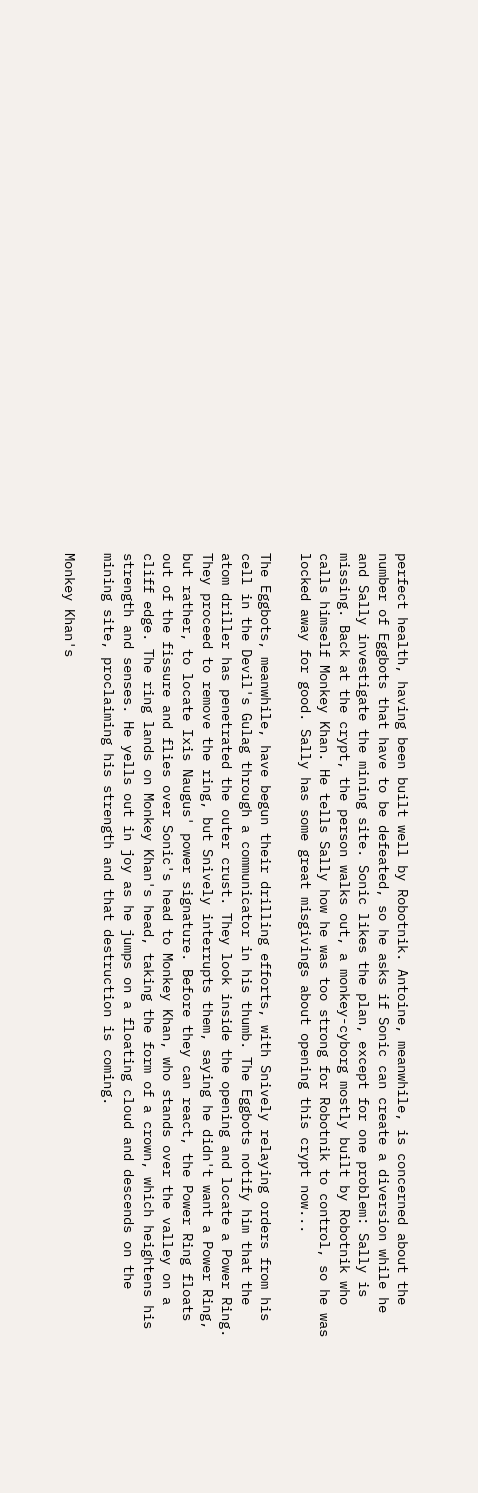perfect health, having been built well by Robotnik. Antoine, meanwhile, is concerned about the number of Eggbots that have to be defeated, so he asks if Sonic can create a diversion while he and Sally investigate the mining site. Sonic likes the plan, except for one problem: Sally is missing. Back at the crypt, the person walks out, a monkey-cyborg mostly built by Robotnik who calls himself Monkey Khan. He tells Sally how he was too strong for Robotnik to control, so he was locked away for good. Sally has some great misgivings about opening this crypt now...

The Eggbots, meanwhile, have begun their drilling efforts, with Snively relaying orders from his cell in the Devil's Gulag through a communicator in his thumb. The Eggbots notify him that the atom driller has penetrated the outer crust. They look inside the opening and locate a Power Ring. They proceed to remove the ring, but Snively interrupts them, saying he didn't want a Power Ring, but rather, to locate Ixis Naugus' power signature. Before they can react, the Power Ring floats out of the fissure and flies over Sonic's head to Monkey Khan, who stands over the valley on a cliff edge. The ring lands on Monkey Khan's head, taking the form of a crown, which heightens his strength and senses. He yells out in joy as he jumps on a floating cloud and descends on the mining site, proclaiming his strength and that destruction is coming.

Monkey Khan's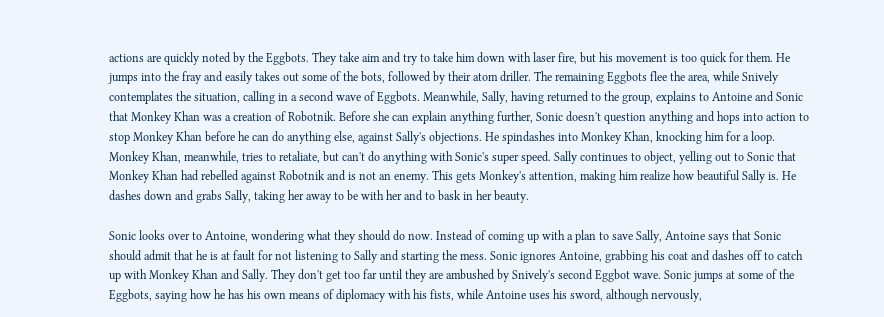actions are quickly noted by the Eggbots. They take aim and try to take him down with laser fire, but his movement is too quick for them. He jumps into the fray and easily takes out some of the bots, followed by their atom driller. The remaining Eggbots flee the area, while Snively contemplates the situation, calling in a second wave of Eggbots. Meanwhile, Sally, having returned to the group, explains to Antoine and Sonic that Monkey Khan was a creation of Robotnik. Before she can explain anything further, Sonic doesn't question anything and hops into action to stop Monkey Khan before he can do anything else, against Sally's objections. He spindashes into Monkey Khan, knocking him for a loop. Monkey Khan, meanwhile, tries to retaliate, but can't do anything with Sonic's super speed. Sally continues to object, yelling out to Sonic that Monkey Khan had rebelled against Robotnik and is not an enemy. This gets Monkey's attention, making him realize how beautiful Sally is. He dashes down and grabs Sally, taking her away to be with her and to bask in her beauty.

Sonic looks over to Antoine, wondering what they should do now. Instead of coming up with a plan to save Sally, Antoine says that Sonic should admit that he is at fault for not listening to Sally and starting the mess. Sonic ignores Antoine, grabbing his coat and dashes off to catch up with Monkey Khan and Sally. They don't get too far until they are ambushed by Snively's second Eggbot wave. Sonic jumps at some of the Eggbots, saying how he has his own means of diplomacy with his fists, while Antoine uses his sword, although nervously,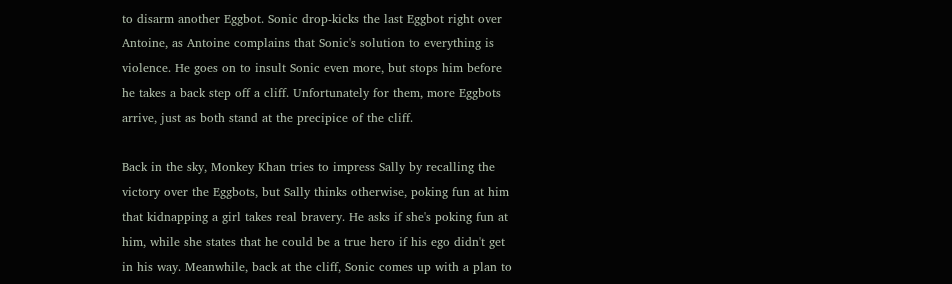to disarm another Eggbot. Sonic drop-kicks the last Eggbot right over Antoine, as Antoine complains that Sonic's solution to everything is violence. He goes on to insult Sonic even more, but stops him before he takes a back step off a cliff. Unfortunately for them, more Eggbots arrive, just as both stand at the precipice of the cliff.

Back in the sky, Monkey Khan tries to impress Sally by recalling the victory over the Eggbots, but Sally thinks otherwise, poking fun at him that kidnapping a girl takes real bravery. He asks if she's poking fun at him, while she states that he could be a true hero if his ego didn't get in his way. Meanwhile, back at the cliff, Sonic comes up with a plan to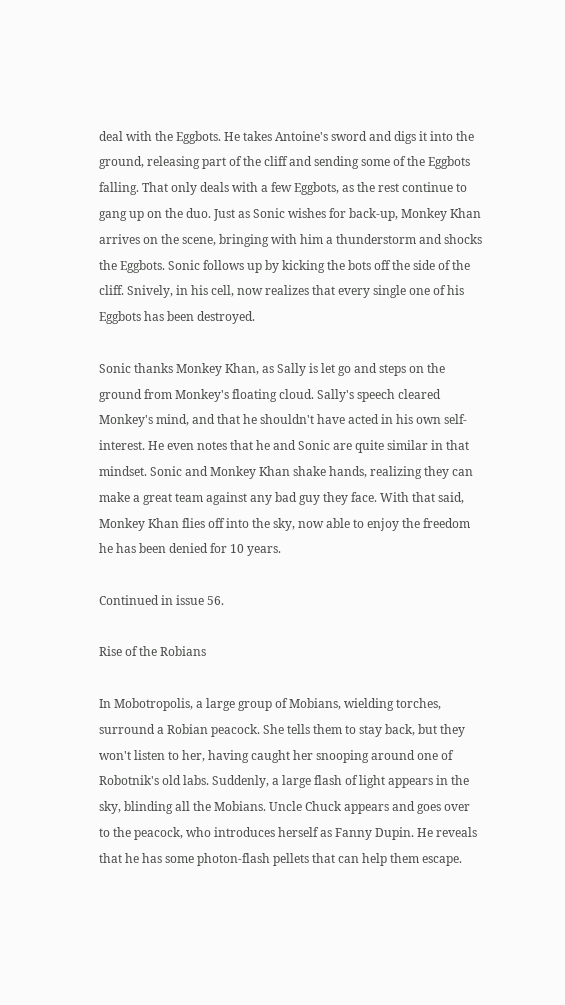deal with the Eggbots. He takes Antoine's sword and digs it into the ground, releasing part of the cliff and sending some of the Eggbots falling. That only deals with a few Eggbots, as the rest continue to gang up on the duo. Just as Sonic wishes for back-up, Monkey Khan arrives on the scene, bringing with him a thunderstorm and shocks the Eggbots. Sonic follows up by kicking the bots off the side of the cliff. Snively, in his cell, now realizes that every single one of his Eggbots has been destroyed.

Sonic thanks Monkey Khan, as Sally is let go and steps on the ground from Monkey's floating cloud. Sally's speech cleared Monkey's mind, and that he shouldn't have acted in his own self-interest. He even notes that he and Sonic are quite similar in that mindset. Sonic and Monkey Khan shake hands, realizing they can make a great team against any bad guy they face. With that said, Monkey Khan flies off into the sky, now able to enjoy the freedom he has been denied for 10 years.

Continued in issue 56.

Rise of the Robians

In Mobotropolis, a large group of Mobians, wielding torches, surround a Robian peacock. She tells them to stay back, but they won't listen to her, having caught her snooping around one of Robotnik's old labs. Suddenly, a large flash of light appears in the sky, blinding all the Mobians. Uncle Chuck appears and goes over to the peacock, who introduces herself as Fanny Dupin. He reveals that he has some photon-flash pellets that can help them escape.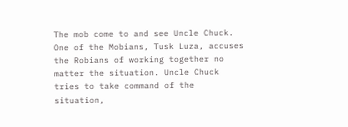The mob come to and see Uncle Chuck. One of the Mobians, Tusk Luza, accuses the Robians of working together no matter the situation. Uncle Chuck tries to take command of the situation,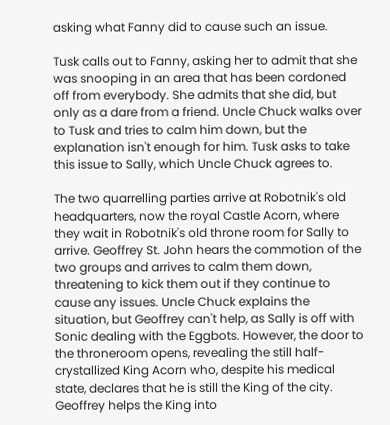asking what Fanny did to cause such an issue.

Tusk calls out to Fanny, asking her to admit that she was snooping in an area that has been cordoned off from everybody. She admits that she did, but only as a dare from a friend. Uncle Chuck walks over to Tusk and tries to calm him down, but the explanation isn't enough for him. Tusk asks to take this issue to Sally, which Uncle Chuck agrees to.

The two quarrelling parties arrive at Robotnik's old headquarters, now the royal Castle Acorn, where they wait in Robotnik's old throne room for Sally to arrive. Geoffrey St. John hears the commotion of the two groups and arrives to calm them down, threatening to kick them out if they continue to cause any issues. Uncle Chuck explains the situation, but Geoffrey can't help, as Sally is off with Sonic dealing with the Eggbots. However, the door to the throneroom opens, revealing the still half-crystallized King Acorn who, despite his medical state, declares that he is still the King of the city. Geoffrey helps the King into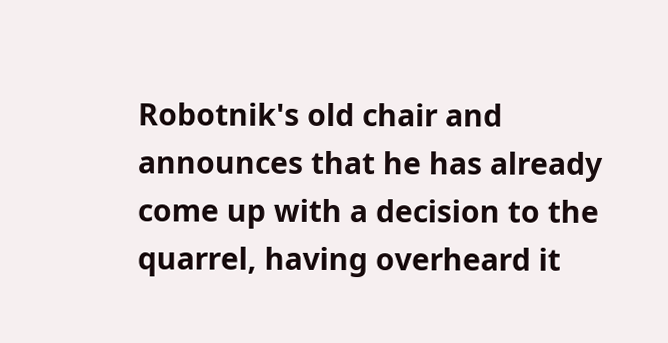Robotnik's old chair and announces that he has already come up with a decision to the quarrel, having overheard it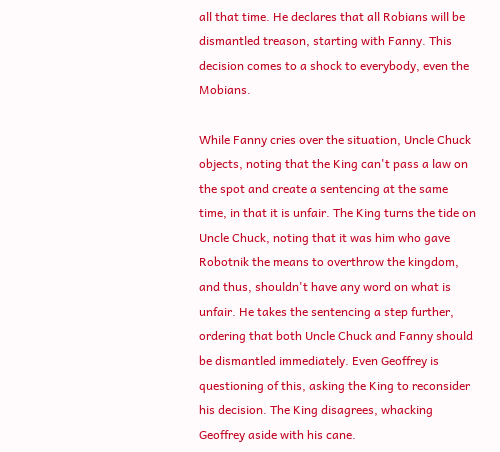all that time. He declares that all Robians will be dismantled treason, starting with Fanny. This decision comes to a shock to everybody, even the Mobians.

While Fanny cries over the situation, Uncle Chuck objects, noting that the King can't pass a law on the spot and create a sentencing at the same time, in that it is unfair. The King turns the tide on Uncle Chuck, noting that it was him who gave Robotnik the means to overthrow the kingdom, and thus, shouldn't have any word on what is unfair. He takes the sentencing a step further, ordering that both Uncle Chuck and Fanny should be dismantled immediately. Even Geoffrey is questioning of this, asking the King to reconsider his decision. The King disagrees, whacking Geoffrey aside with his cane.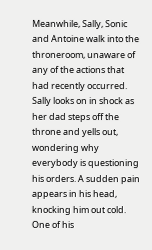Meanwhile, Sally, Sonic and Antoine walk into the throneroom, unaware of any of the actions that had recently occurred. Sally looks on in shock as her dad steps off the throne and yells out, wondering why everybody is questioning his orders. A sudden pain appears in his head, knocking him out cold. One of his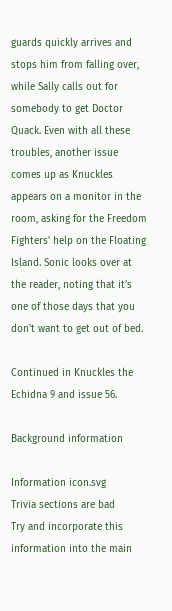guards quickly arrives and stops him from falling over, while Sally calls out for somebody to get Doctor Quack. Even with all these troubles, another issue comes up as Knuckles appears on a monitor in the room, asking for the Freedom Fighters' help on the Floating Island. Sonic looks over at the reader, noting that it's one of those days that you don't want to get out of bed.

Continued in Knuckles the Echidna 9 and issue 56.

Background information

Information icon.svg
Trivia sections are bad
Try and incorporate this information into the main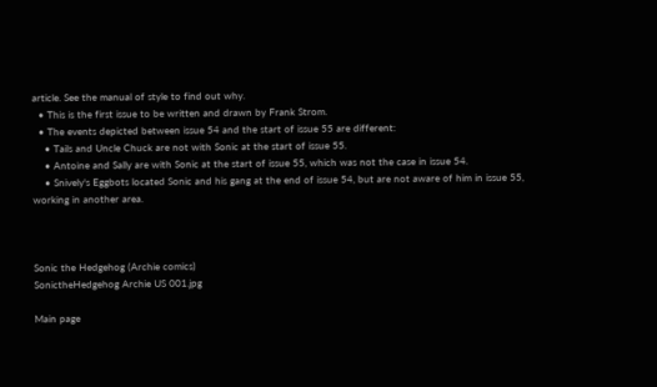article. See the manual of style to find out why.
  • This is the first issue to be written and drawn by Frank Strom.
  • The events depicted between issue 54 and the start of issue 55 are different:
    • Tails and Uncle Chuck are not with Sonic at the start of issue 55.
    • Antoine and Sally are with Sonic at the start of issue 55, which was not the case in issue 54.
    • Snively's Eggbots located Sonic and his gang at the end of issue 54, but are not aware of him in issue 55, working in another area.



Sonic the Hedgehog (Archie comics)
SonictheHedgehog Archie US 001.jpg

Main page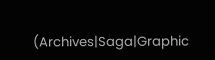(Archives|Saga|Graphic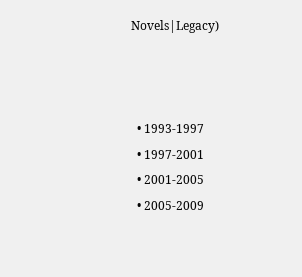Novels|Legacy)



  • 1993-1997
  • 1997-2001
  • 2001-2005
  • 2005-2009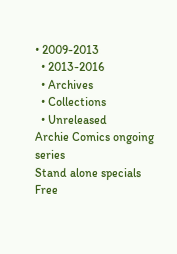• 2009-2013
  • 2013-2016
  • Archives
  • Collections
  • Unreleased
Archie Comics ongoing series
Stand alone specials
Free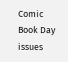Comic Book Day issues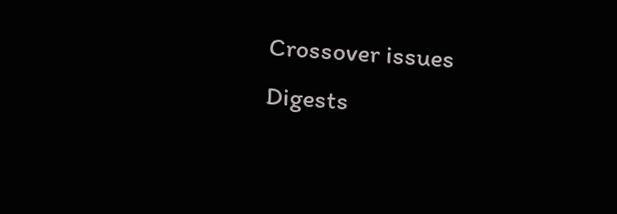Crossover issues
Digests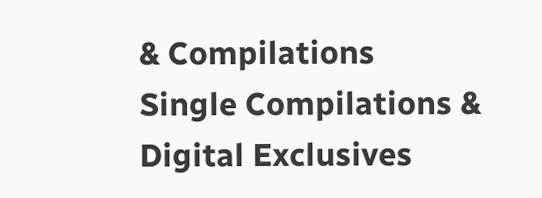& Compilations
Single Compilations & Digital Exclusives